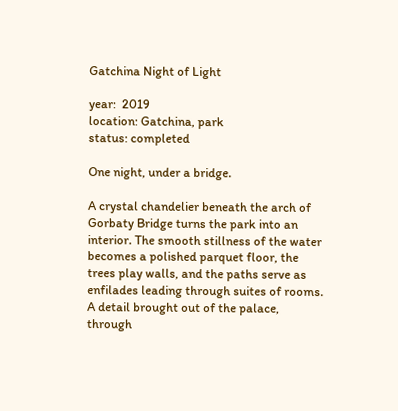Gatchina Night of Light

year:  2019
location: Gatchina, park
status: completed

One night, under a bridge.

A crystal chandelier beneath the arch of Gorbaty Bridge turns the park into an interior. The smooth stillness of the water becomes a polished parquet floor, the trees play walls, and the paths serve as enfilades leading through suites of rooms. A detail brought out of the palace, through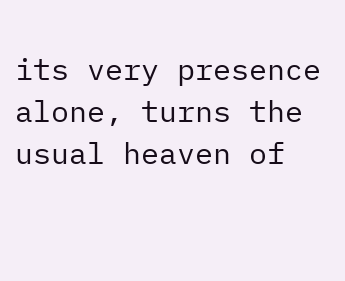its very presence alone, turns the usual heaven of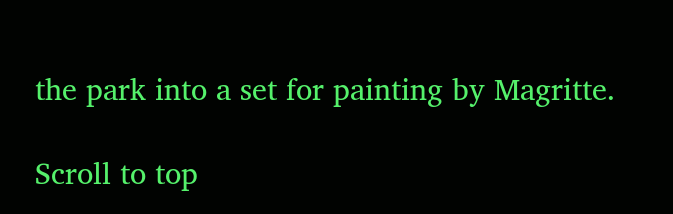the park into a set for painting by Magritte.

Scroll to top